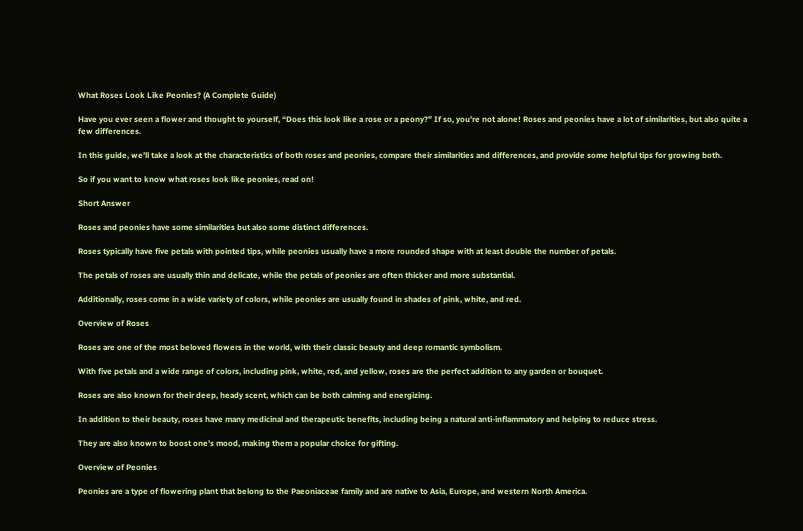What Roses Look Like Peonies? (A Complete Guide)

Have you ever seen a flower and thought to yourself, “Does this look like a rose or a peony?” If so, you’re not alone! Roses and peonies have a lot of similarities, but also quite a few differences.

In this guide, we’ll take a look at the characteristics of both roses and peonies, compare their similarities and differences, and provide some helpful tips for growing both.

So if you want to know what roses look like peonies, read on!

Short Answer

Roses and peonies have some similarities but also some distinct differences.

Roses typically have five petals with pointed tips, while peonies usually have a more rounded shape with at least double the number of petals.

The petals of roses are usually thin and delicate, while the petals of peonies are often thicker and more substantial.

Additionally, roses come in a wide variety of colors, while peonies are usually found in shades of pink, white, and red.

Overview of Roses

Roses are one of the most beloved flowers in the world, with their classic beauty and deep romantic symbolism.

With five petals and a wide range of colors, including pink, white, red, and yellow, roses are the perfect addition to any garden or bouquet.

Roses are also known for their deep, heady scent, which can be both calming and energizing.

In addition to their beauty, roses have many medicinal and therapeutic benefits, including being a natural anti-inflammatory and helping to reduce stress.

They are also known to boost one’s mood, making them a popular choice for gifting.

Overview of Peonies

Peonies are a type of flowering plant that belong to the Paeoniaceae family and are native to Asia, Europe, and western North America.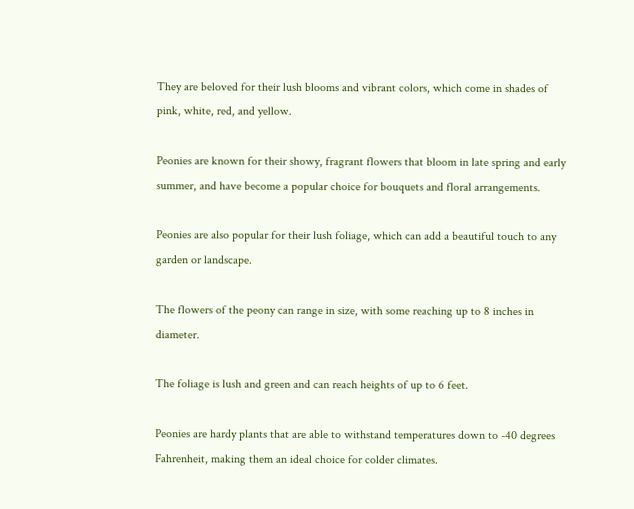They are beloved for their lush blooms and vibrant colors, which come in shades of pink, white, red, and yellow.

Peonies are known for their showy, fragrant flowers that bloom in late spring and early summer, and have become a popular choice for bouquets and floral arrangements.

Peonies are also popular for their lush foliage, which can add a beautiful touch to any garden or landscape.

The flowers of the peony can range in size, with some reaching up to 8 inches in diameter.

The foliage is lush and green and can reach heights of up to 6 feet.

Peonies are hardy plants that are able to withstand temperatures down to -40 degrees Fahrenheit, making them an ideal choice for colder climates.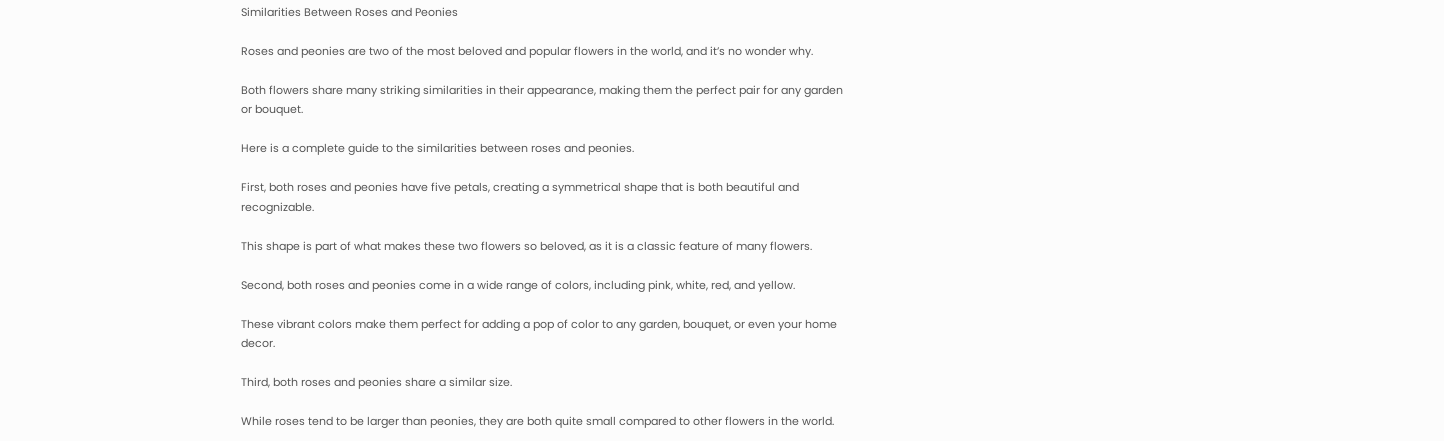Similarities Between Roses and Peonies

Roses and peonies are two of the most beloved and popular flowers in the world, and it’s no wonder why.

Both flowers share many striking similarities in their appearance, making them the perfect pair for any garden or bouquet.

Here is a complete guide to the similarities between roses and peonies.

First, both roses and peonies have five petals, creating a symmetrical shape that is both beautiful and recognizable.

This shape is part of what makes these two flowers so beloved, as it is a classic feature of many flowers.

Second, both roses and peonies come in a wide range of colors, including pink, white, red, and yellow.

These vibrant colors make them perfect for adding a pop of color to any garden, bouquet, or even your home decor.

Third, both roses and peonies share a similar size.

While roses tend to be larger than peonies, they are both quite small compared to other flowers in the world.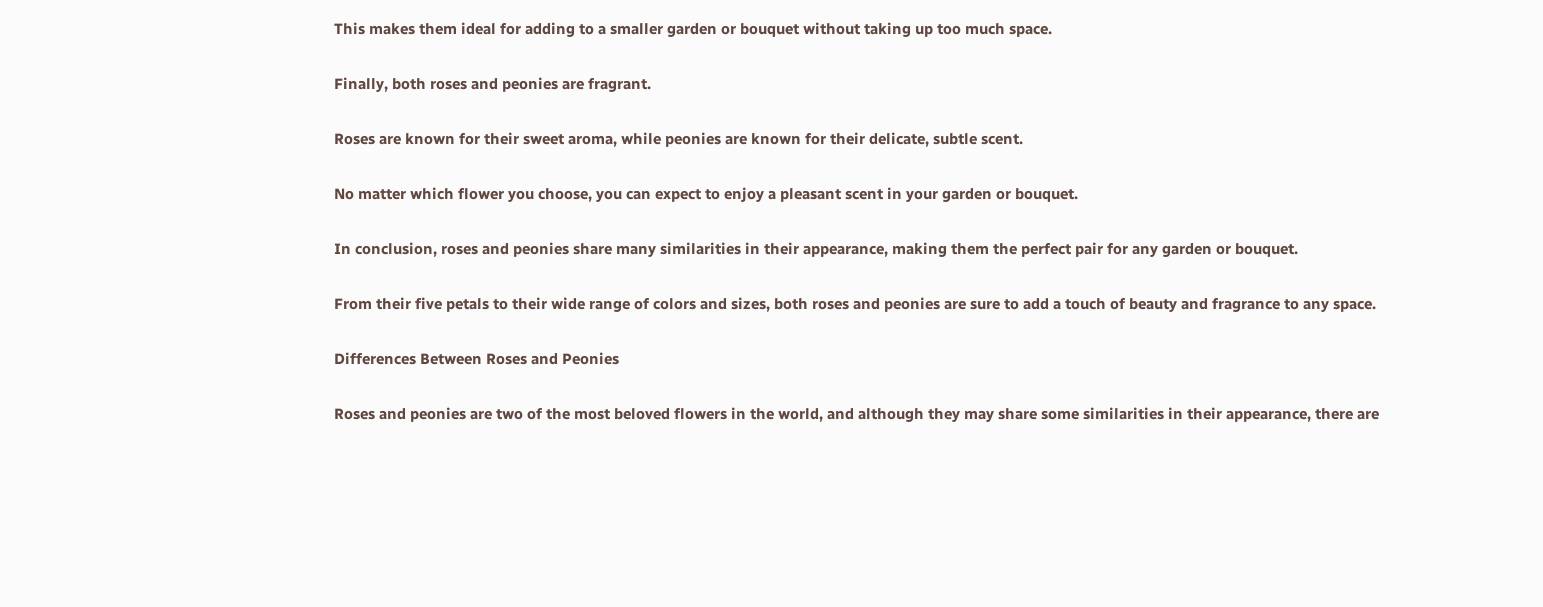This makes them ideal for adding to a smaller garden or bouquet without taking up too much space.

Finally, both roses and peonies are fragrant.

Roses are known for their sweet aroma, while peonies are known for their delicate, subtle scent.

No matter which flower you choose, you can expect to enjoy a pleasant scent in your garden or bouquet.

In conclusion, roses and peonies share many similarities in their appearance, making them the perfect pair for any garden or bouquet.

From their five petals to their wide range of colors and sizes, both roses and peonies are sure to add a touch of beauty and fragrance to any space.

Differences Between Roses and Peonies

Roses and peonies are two of the most beloved flowers in the world, and although they may share some similarities in their appearance, there are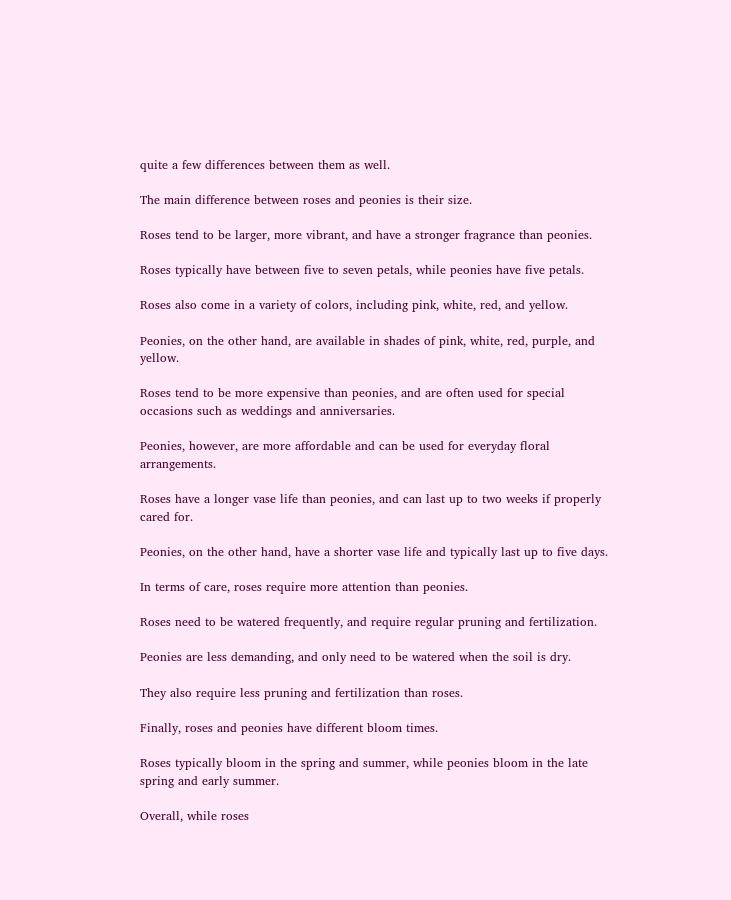quite a few differences between them as well.

The main difference between roses and peonies is their size.

Roses tend to be larger, more vibrant, and have a stronger fragrance than peonies.

Roses typically have between five to seven petals, while peonies have five petals.

Roses also come in a variety of colors, including pink, white, red, and yellow.

Peonies, on the other hand, are available in shades of pink, white, red, purple, and yellow.

Roses tend to be more expensive than peonies, and are often used for special occasions such as weddings and anniversaries.

Peonies, however, are more affordable and can be used for everyday floral arrangements.

Roses have a longer vase life than peonies, and can last up to two weeks if properly cared for.

Peonies, on the other hand, have a shorter vase life and typically last up to five days.

In terms of care, roses require more attention than peonies.

Roses need to be watered frequently, and require regular pruning and fertilization.

Peonies are less demanding, and only need to be watered when the soil is dry.

They also require less pruning and fertilization than roses.

Finally, roses and peonies have different bloom times.

Roses typically bloom in the spring and summer, while peonies bloom in the late spring and early summer.

Overall, while roses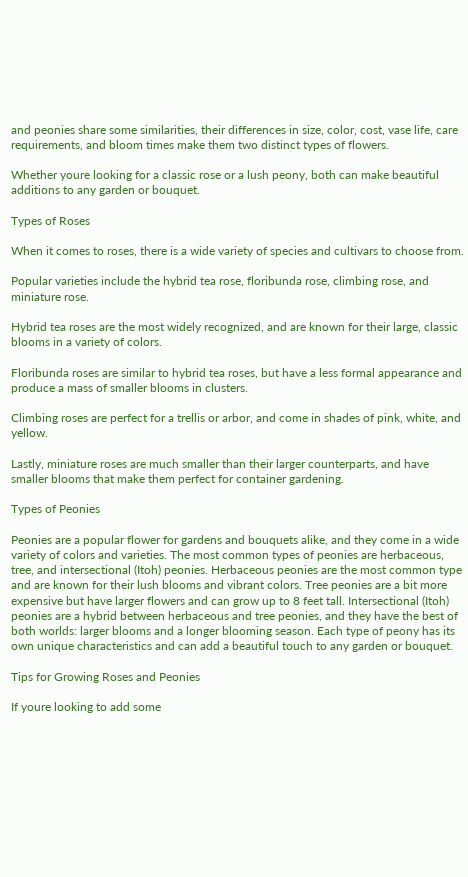and peonies share some similarities, their differences in size, color, cost, vase life, care requirements, and bloom times make them two distinct types of flowers.

Whether youre looking for a classic rose or a lush peony, both can make beautiful additions to any garden or bouquet.

Types of Roses

When it comes to roses, there is a wide variety of species and cultivars to choose from.

Popular varieties include the hybrid tea rose, floribunda rose, climbing rose, and miniature rose.

Hybrid tea roses are the most widely recognized, and are known for their large, classic blooms in a variety of colors.

Floribunda roses are similar to hybrid tea roses, but have a less formal appearance and produce a mass of smaller blooms in clusters.

Climbing roses are perfect for a trellis or arbor, and come in shades of pink, white, and yellow.

Lastly, miniature roses are much smaller than their larger counterparts, and have smaller blooms that make them perfect for container gardening.

Types of Peonies

Peonies are a popular flower for gardens and bouquets alike, and they come in a wide variety of colors and varieties. The most common types of peonies are herbaceous, tree, and intersectional (Itoh) peonies. Herbaceous peonies are the most common type and are known for their lush blooms and vibrant colors. Tree peonies are a bit more expensive but have larger flowers and can grow up to 8 feet tall. Intersectional (Itoh) peonies are a hybrid between herbaceous and tree peonies, and they have the best of both worlds: larger blooms and a longer blooming season. Each type of peony has its own unique characteristics and can add a beautiful touch to any garden or bouquet.

Tips for Growing Roses and Peonies

If youre looking to add some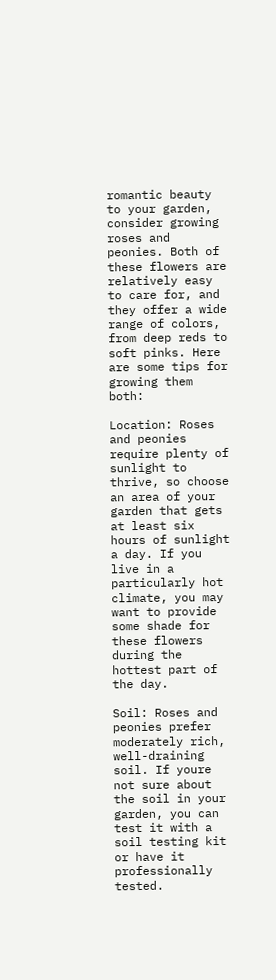romantic beauty to your garden, consider growing roses and peonies. Both of these flowers are relatively easy to care for, and they offer a wide range of colors, from deep reds to soft pinks. Here are some tips for growing them both:

Location: Roses and peonies require plenty of sunlight to thrive, so choose an area of your garden that gets at least six hours of sunlight a day. If you live in a particularly hot climate, you may want to provide some shade for these flowers during the hottest part of the day.

Soil: Roses and peonies prefer moderately rich, well-draining soil. If youre not sure about the soil in your garden, you can test it with a soil testing kit or have it professionally tested.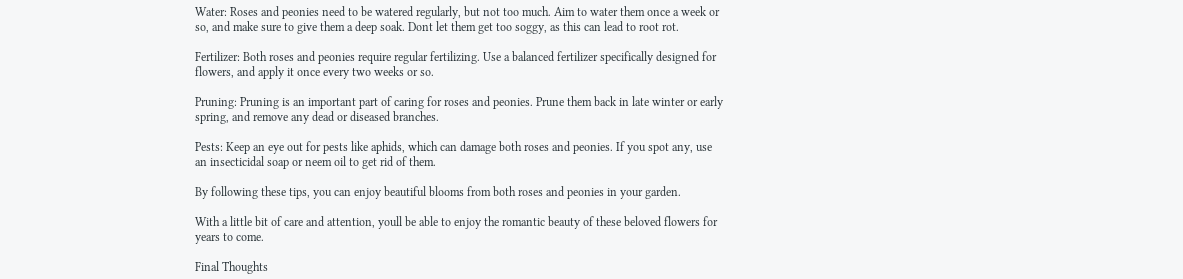Water: Roses and peonies need to be watered regularly, but not too much. Aim to water them once a week or so, and make sure to give them a deep soak. Dont let them get too soggy, as this can lead to root rot.

Fertilizer: Both roses and peonies require regular fertilizing. Use a balanced fertilizer specifically designed for flowers, and apply it once every two weeks or so.

Pruning: Pruning is an important part of caring for roses and peonies. Prune them back in late winter or early spring, and remove any dead or diseased branches.

Pests: Keep an eye out for pests like aphids, which can damage both roses and peonies. If you spot any, use an insecticidal soap or neem oil to get rid of them.

By following these tips, you can enjoy beautiful blooms from both roses and peonies in your garden.

With a little bit of care and attention, youll be able to enjoy the romantic beauty of these beloved flowers for years to come.

Final Thoughts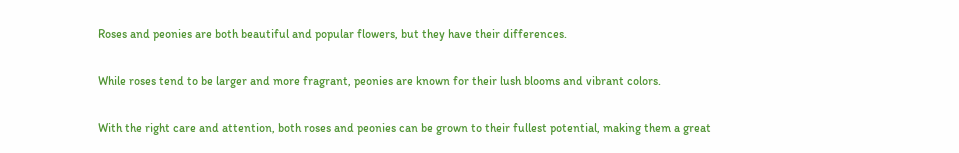Roses and peonies are both beautiful and popular flowers, but they have their differences.

While roses tend to be larger and more fragrant, peonies are known for their lush blooms and vibrant colors.

With the right care and attention, both roses and peonies can be grown to their fullest potential, making them a great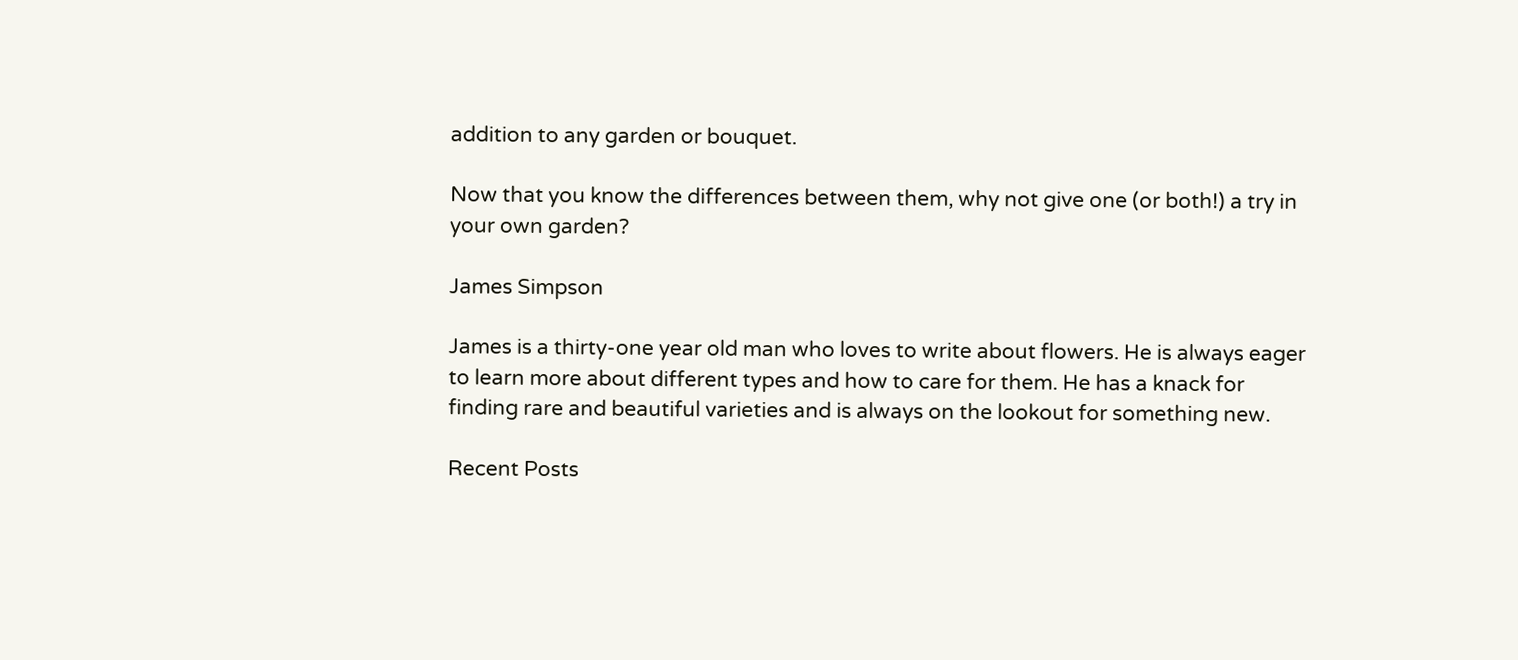addition to any garden or bouquet.

Now that you know the differences between them, why not give one (or both!) a try in your own garden?

James Simpson

James is a thirty-one year old man who loves to write about flowers. He is always eager to learn more about different types and how to care for them. He has a knack for finding rare and beautiful varieties and is always on the lookout for something new.

Recent Posts